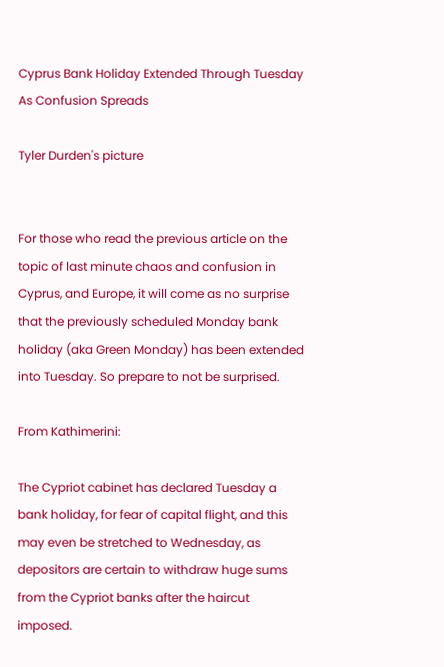Cyprus Bank Holiday Extended Through Tuesday As Confusion Spreads

Tyler Durden's picture


For those who read the previous article on the topic of last minute chaos and confusion in Cyprus, and Europe, it will come as no surprise that the previously scheduled Monday bank holiday (aka Green Monday) has been extended into Tuesday. So prepare to not be surprised.

From Kathimerini:

The Cypriot cabinet has declared Tuesday a bank holiday, for fear of capital flight, and this may even be stretched to Wednesday, as depositors are certain to withdraw huge sums from the Cypriot banks after the haircut imposed.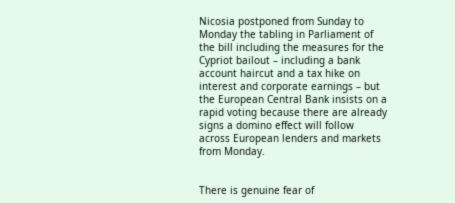Nicosia postponed from Sunday to Monday the tabling in Parliament of the bill including the measures for the Cypriot bailout – including a bank account haircut and a tax hike on interest and corporate earnings – but the European Central Bank insists on a rapid voting because there are already signs a domino effect will follow across European lenders and markets from Monday.


There is genuine fear of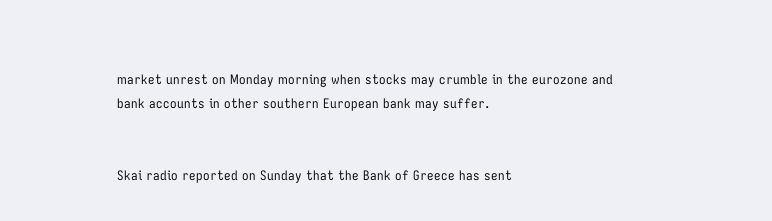market unrest on Monday morning when stocks may crumble in the eurozone and bank accounts in other southern European bank may suffer.


Skai radio reported on Sunday that the Bank of Greece has sent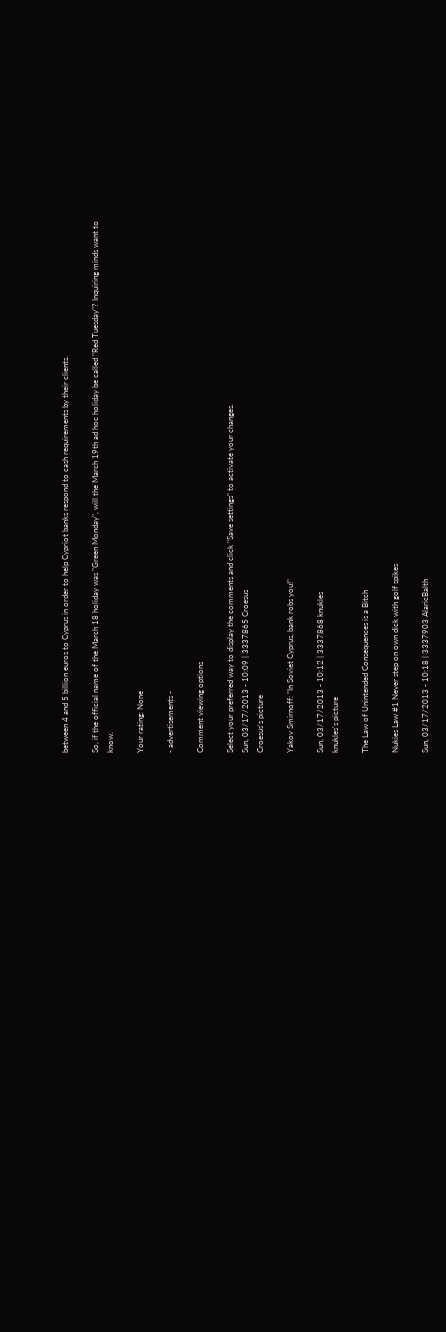between 4 and 5 billion euros to Cyprus in order to help Cypriot banks respond to cash requirements by their clients.

So, if the official name of the March 18 holiday was "Green Monday", will the March 19th ad hoc holiday be called "Red Tuesday"? Inquiring minds want to know.

Your rating: None

- advertisements -

Comment viewing options

Select your preferred way to display the comments and click "Save settings" to activate your changes.
Sun, 03/17/2013 - 10:09 | 3337865 Croesus
Croesus's picture

Yakov Smirnoff: "In Soviet Cyprus, bank robs you!"

Sun, 03/17/2013 - 10:12 | 3337868 knukles
knukles's picture

The Law of Unintended Consequences is a Bitch

Nukies Law #1 Never step on own dick with golf spikes

Sun, 03/17/2013 - 10:18 | 3337903 AlaricBalth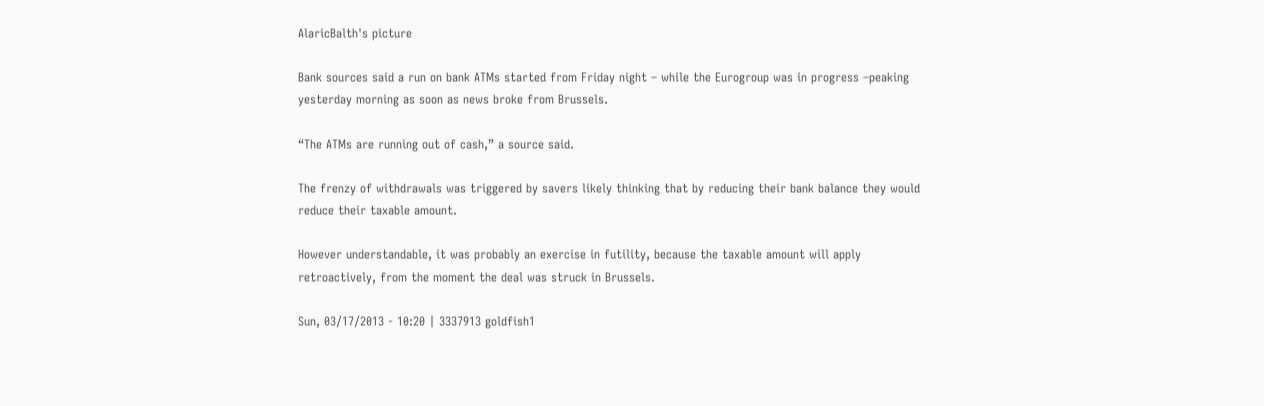AlaricBalth's picture

Bank sources said a run on bank ATMs started from Friday night – while the Eurogroup was in progress –peaking yesterday morning as soon as news broke from Brussels.

“The ATMs are running out of cash,” a source said.

The frenzy of withdrawals was triggered by savers likely thinking that by reducing their bank balance they would reduce their taxable amount.

However understandable, it was probably an exercise in futility, because the taxable amount will apply retroactively, from the moment the deal was struck in Brussels.

Sun, 03/17/2013 - 10:20 | 3337913 goldfish1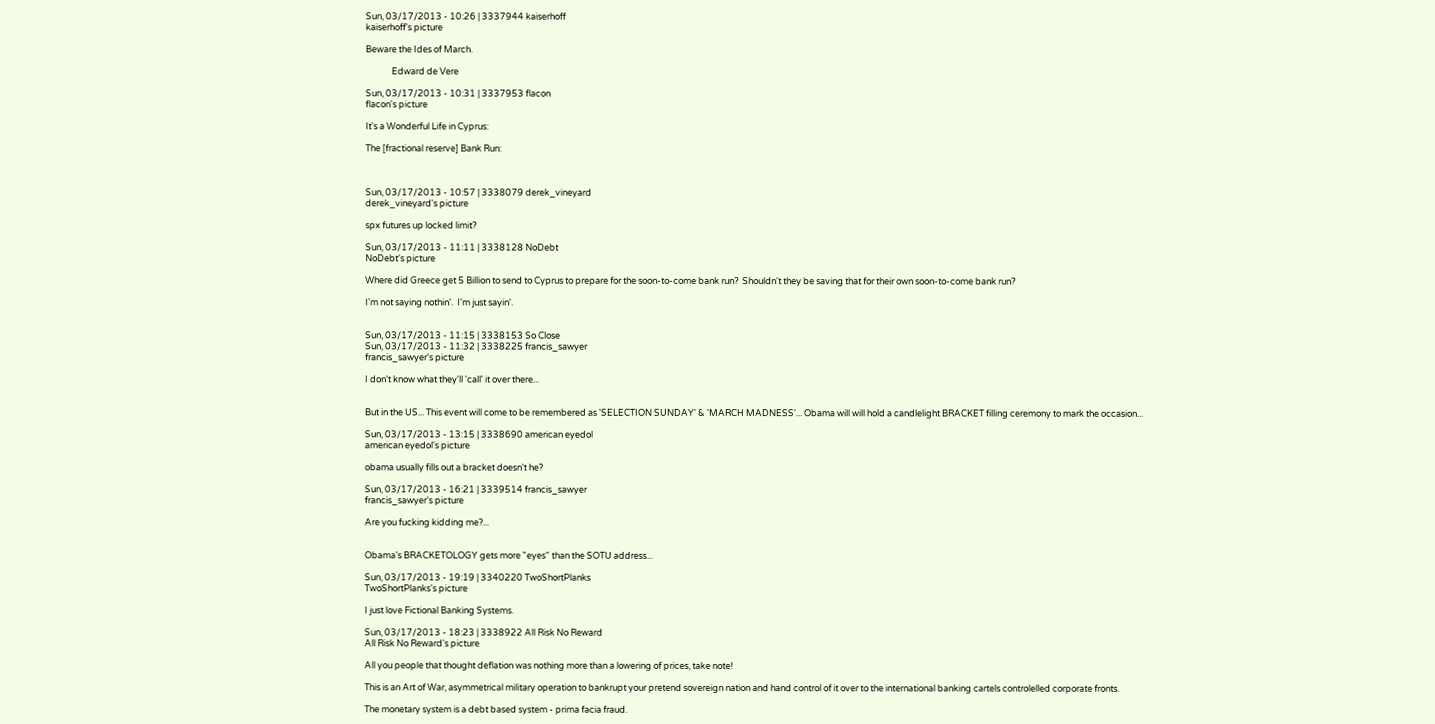Sun, 03/17/2013 - 10:26 | 3337944 kaiserhoff
kaiserhoff's picture

Beware the Ides of March.

             Edward de Vere

Sun, 03/17/2013 - 10:31 | 3337953 flacon
flacon's picture

It's a Wonderful Life in Cyprus:

The [fractional reserve] Bank Run:



Sun, 03/17/2013 - 10:57 | 3338079 derek_vineyard
derek_vineyard's picture

spx futures up locked limit?

Sun, 03/17/2013 - 11:11 | 3338128 NoDebt
NoDebt's picture

Where did Greece get 5 Billion to send to Cyprus to prepare for the soon-to-come bank run?  Shouldn't they be saving that for their own soon-to-come bank run?

I'm not saying nothin'.  I'm just sayin'.


Sun, 03/17/2013 - 11:15 | 3338153 So Close
Sun, 03/17/2013 - 11:32 | 3338225 francis_sawyer
francis_sawyer's picture

I don't know what they'll 'call' it over there...


But in the US... This event will come to be remembered as 'SELECTION SUNDAY' & 'MARCH MADNESS'... Obama will will hold a candlelight BRACKET filling ceremony to mark the occasion...

Sun, 03/17/2013 - 13:15 | 3338690 american eyedol
american eyedol's picture

obama usually fills out a bracket doesn't he?

Sun, 03/17/2013 - 16:21 | 3339514 francis_sawyer
francis_sawyer's picture

Are you fucking kidding me?...


Obama's BRACKETOLOGY gets more "eyes" than the SOTU address...

Sun, 03/17/2013 - 19:19 | 3340220 TwoShortPlanks
TwoShortPlanks's picture

I just love Fictional Banking Systems.

Sun, 03/17/2013 - 18:23 | 3338922 All Risk No Reward
All Risk No Reward's picture

All you people that thought deflation was nothing more than a lowering of prices, take note!

This is an Art of War, asymmetrical military operation to bankrupt your pretend sovereign nation and hand control of it over to the international banking cartels controlelled corporate fronts.

The monetary system is a debt based system - prima facia fraud.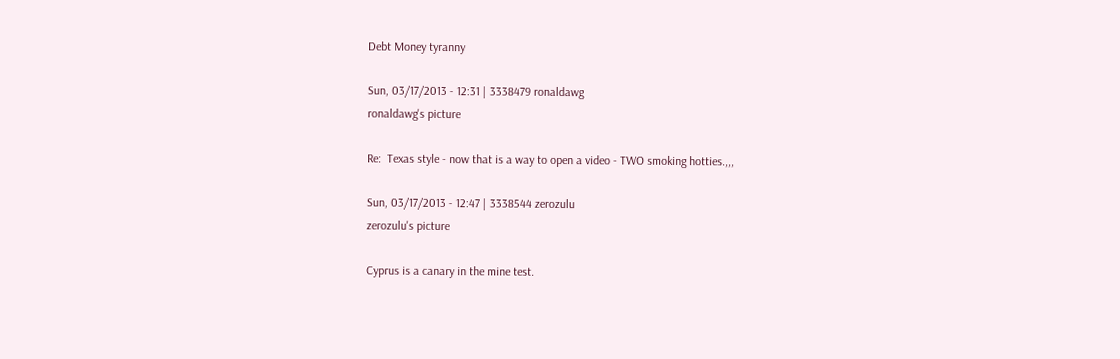Debt Money tyranny

Sun, 03/17/2013 - 12:31 | 3338479 ronaldawg
ronaldawg's picture

Re:  Texas style - now that is a way to open a video - TWO smoking hotties.,,,

Sun, 03/17/2013 - 12:47 | 3338544 zerozulu
zerozulu's picture

Cyprus is a canary in the mine test.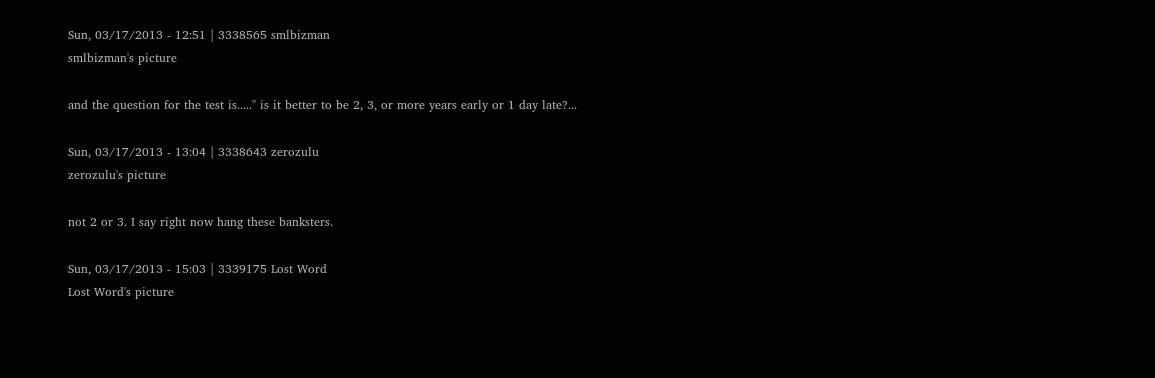Sun, 03/17/2013 - 12:51 | 3338565 smlbizman
smlbizman's picture

and the question for the test is....." is it better to be 2, 3, or more years early or 1 day late?...

Sun, 03/17/2013 - 13:04 | 3338643 zerozulu
zerozulu's picture

not 2 or 3. I say right now hang these banksters.

Sun, 03/17/2013 - 15:03 | 3339175 Lost Word
Lost Word's picture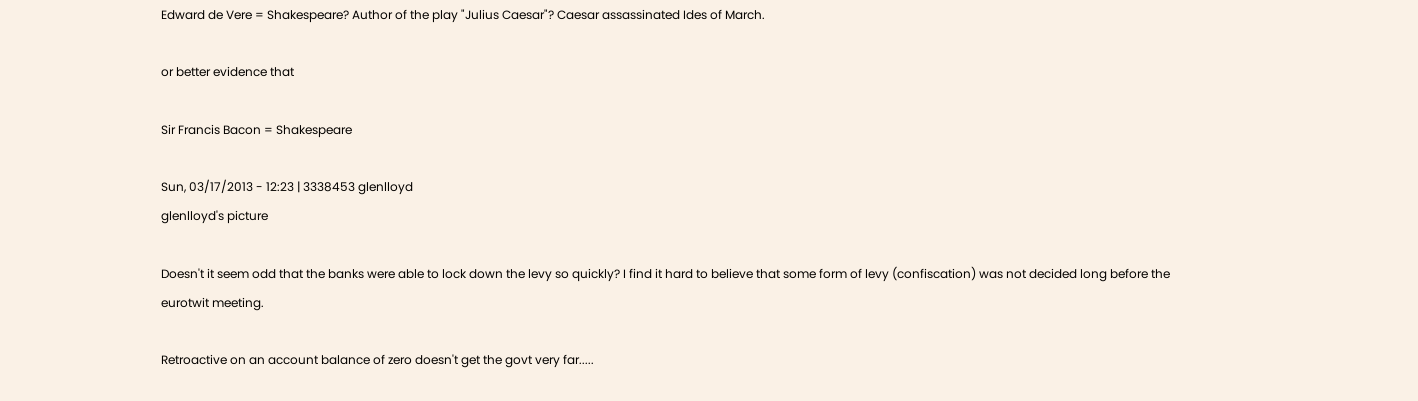Edward de Vere = Shakespeare? Author of the play "Julius Caesar"? Caesar assassinated Ides of March.

or better evidence that

Sir Francis Bacon = Shakespeare

Sun, 03/17/2013 - 12:23 | 3338453 glenlloyd
glenlloyd's picture

Doesn't it seem odd that the banks were able to lock down the levy so quickly? I find it hard to believe that some form of levy (confiscation) was not decided long before the eurotwit meeting.

Retroactive on an account balance of zero doesn't get the govt very far.....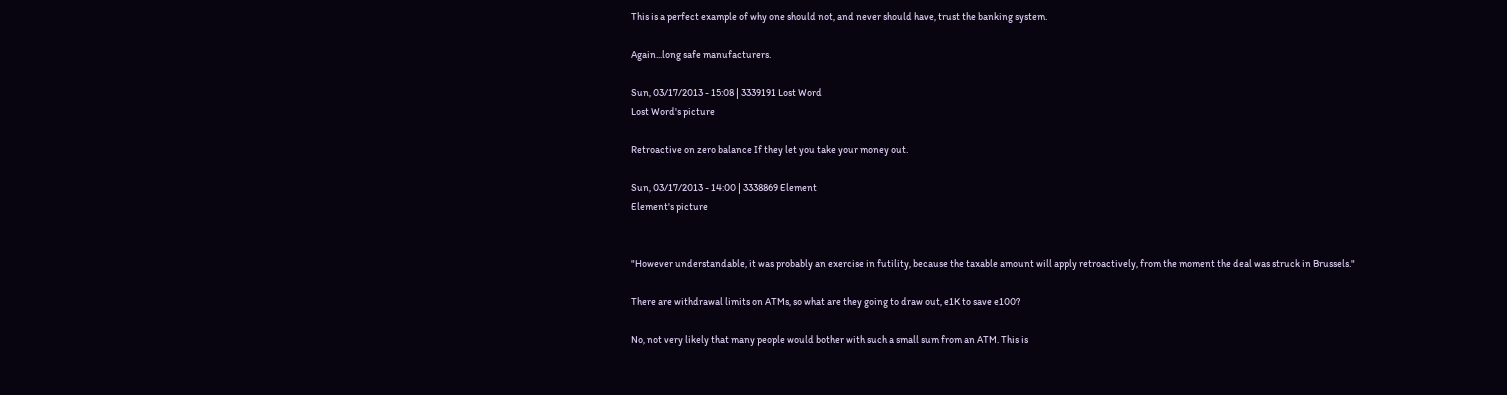This is a perfect example of why one should not, and never should have, trust the banking system.

Again...long safe manufacturers.

Sun, 03/17/2013 - 15:08 | 3339191 Lost Word
Lost Word's picture

Retroactive on zero balance If they let you take your money out.

Sun, 03/17/2013 - 14:00 | 3338869 Element
Element's picture


"However understandable, it was probably an exercise in futility, because the taxable amount will apply retroactively, from the moment the deal was struck in Brussels."

There are withdrawal limits on ATMs, so what are they going to draw out, e1K to save e100?

No, not very likely that many people would bother with such a small sum from an ATM. This is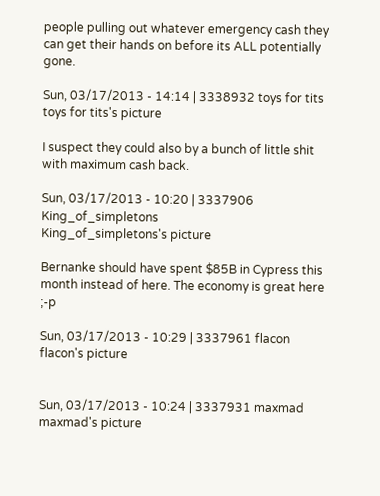people pulling out whatever emergency cash they can get their hands on before its ALL potentially gone.

Sun, 03/17/2013 - 14:14 | 3338932 toys for tits
toys for tits's picture

I suspect they could also by a bunch of little shit with maximum cash back.

Sun, 03/17/2013 - 10:20 | 3337906 King_of_simpletons
King_of_simpletons's picture

Bernanke should have spent $85B in Cypress this month instead of here. The economy is great here  ;-p

Sun, 03/17/2013 - 10:29 | 3337961 flacon
flacon's picture


Sun, 03/17/2013 - 10:24 | 3337931 maxmad
maxmad's picture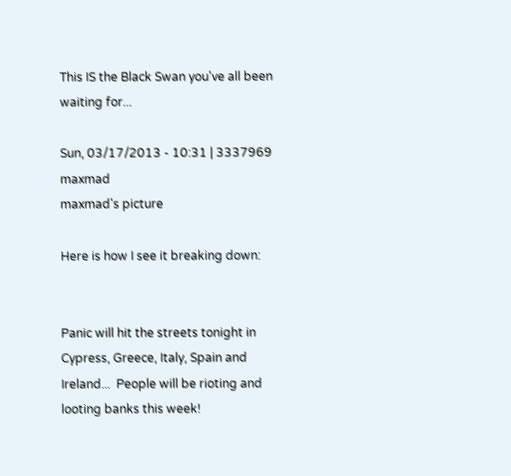This IS the Black Swan you've all been waiting for...

Sun, 03/17/2013 - 10:31 | 3337969 maxmad
maxmad's picture

Here is how I see it breaking down:


Panic will hit the streets tonight in Cypress, Greece, Italy, Spain and Ireland...  People will be rioting and looting banks this week!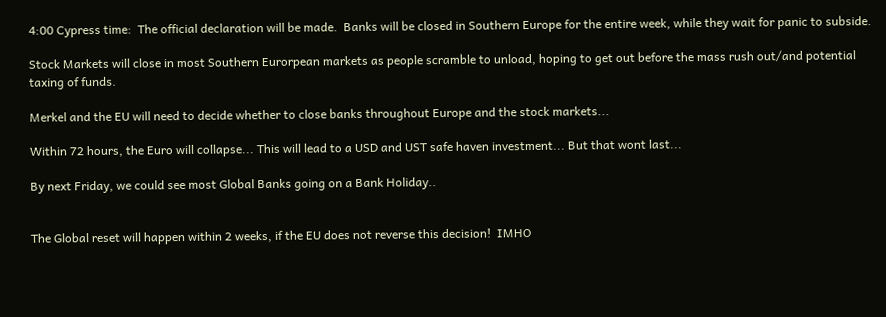4:00 Cypress time:  The official declaration will be made.  Banks will be closed in Southern Europe for the entire week, while they wait for panic to subside.

Stock Markets will close in most Southern Eurorpean markets as people scramble to unload, hoping to get out before the mass rush out/and potential taxing of funds.

Merkel and the EU will need to decide whether to close banks throughout Europe and the stock markets...

Within 72 hours, the Euro will collapse... This will lead to a USD and UST safe haven investment... But that wont last...

By next Friday, we could see most Global Banks going on a Bank Holiday..


The Global reset will happen within 2 weeks, if the EU does not reverse this decision!  IMHO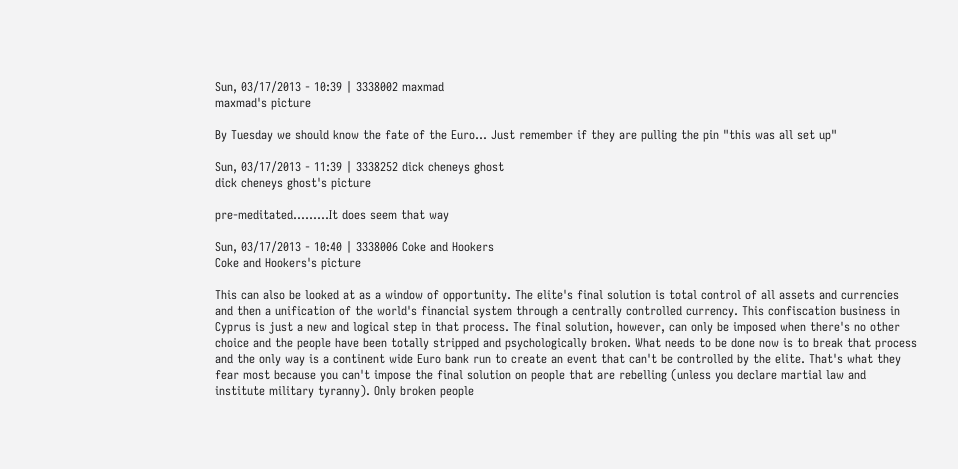Sun, 03/17/2013 - 10:39 | 3338002 maxmad
maxmad's picture

By Tuesday we should know the fate of the Euro... Just remember if they are pulling the pin "this was all set up"

Sun, 03/17/2013 - 11:39 | 3338252 dick cheneys ghost
dick cheneys ghost's picture

pre-meditated.........It does seem that way

Sun, 03/17/2013 - 10:40 | 3338006 Coke and Hookers
Coke and Hookers's picture

This can also be looked at as a window of opportunity. The elite's final solution is total control of all assets and currencies and then a unification of the world's financial system through a centrally controlled currency. This confiscation business in Cyprus is just a new and logical step in that process. The final solution, however, can only be imposed when there's no other choice and the people have been totally stripped and psychologically broken. What needs to be done now is to break that process and the only way is a continent wide Euro bank run to create an event that can't be controlled by the elite. That's what they fear most because you can't impose the final solution on people that are rebelling (unless you declare martial law and institute military tyranny). Only broken people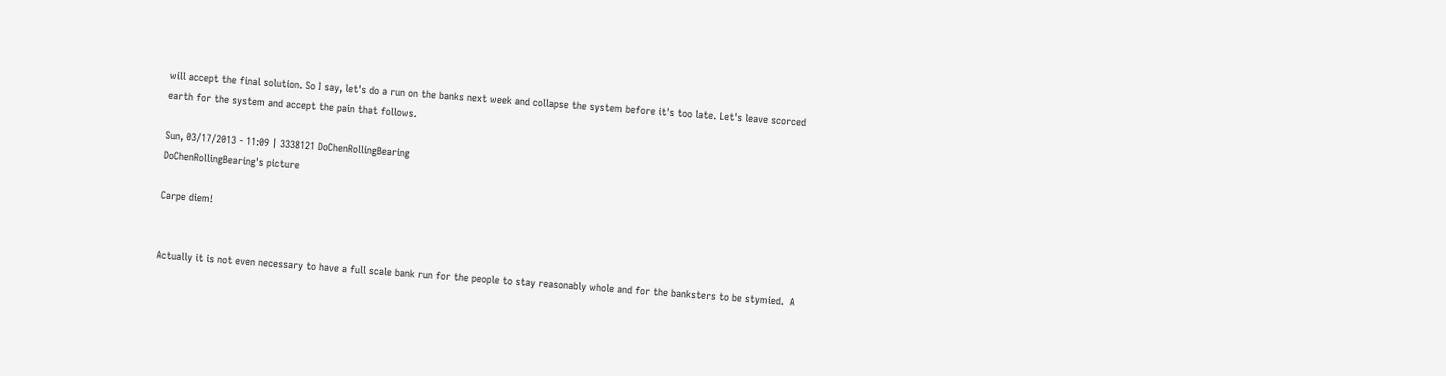will accept the final solution. So I say, let's do a run on the banks next week and collapse the system before it's too late. Let's leave scorced earth for the system and accept the pain that follows.

Sun, 03/17/2013 - 11:09 | 3338121 DoChenRollingBearing
DoChenRollingBearing's picture

Carpe diem!


Actually it is not even necessary to have a full scale bank run for the people to stay reasonably whole and for the banksters to be stymied.  A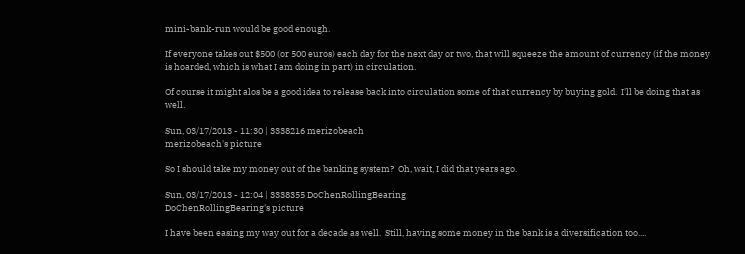mini-bank-run would be good enough.

If everyone takes out $500 (or 500 euros) each day for the next day or two, that will squeeze the amount of currency (if the money is hoarded, which is what I am doing in part) in circulation.

Of course it might alos be a good idea to release back into circulation some of that currency by buying gold.  I'll be doing that as well.

Sun, 03/17/2013 - 11:30 | 3338216 merizobeach
merizobeach's picture

So I should take my money out of the banking system?  Oh, wait, I did that years ago.

Sun, 03/17/2013 - 12:04 | 3338355 DoChenRollingBearing
DoChenRollingBearing's picture

I have been easing my way out for a decade as well.  Still, having some money in the bank is a diversification too....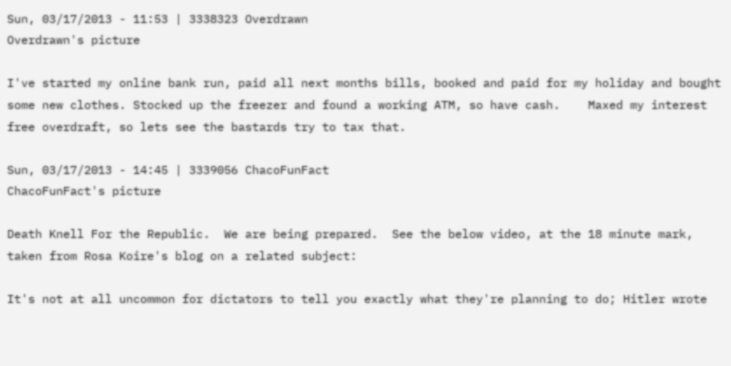Sun, 03/17/2013 - 11:53 | 3338323 Overdrawn
Overdrawn's picture

I've started my online bank run, paid all next months bills, booked and paid for my holiday and bought some new clothes. Stocked up the freezer and found a working ATM, so have cash.    Maxed my interest free overdraft, so lets see the bastards try to tax that.

Sun, 03/17/2013 - 14:45 | 3339056 ChacoFunFact
ChacoFunFact's picture

Death Knell For the Republic.  We are being prepared.  See the below video, at the 18 minute mark, taken from Rosa Koire's blog on a related subject:

It's not at all uncommon for dictators to tell you exactly what they're planning to do; Hitler wrote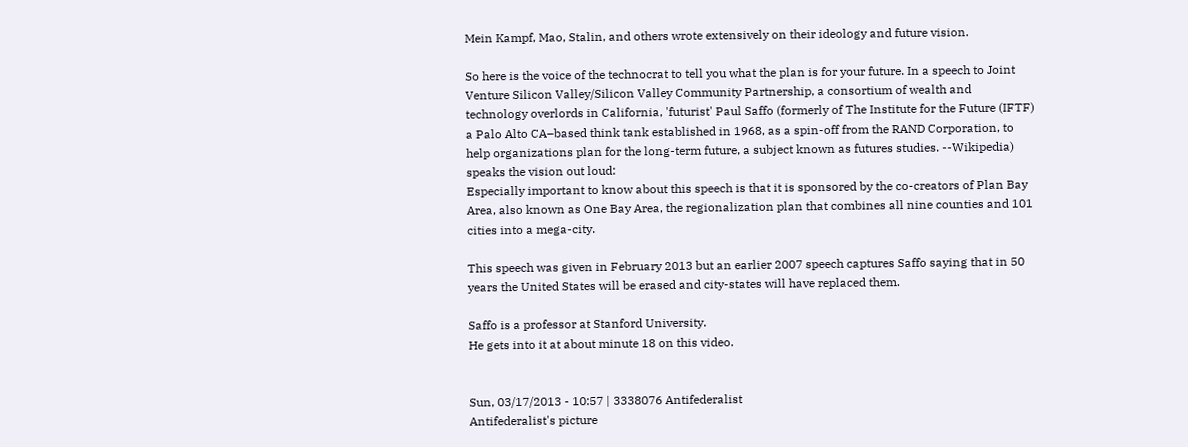Mein Kampf, Mao, Stalin, and others wrote extensively on their ideology and future vision.

So here is the voice of the technocrat to tell you what the plan is for your future. In a speech to Joint Venture Silicon Valley/Silicon Valley Community Partnership, a consortium of wealth and technology overlords in California, 'futurist' Paul Saffo (formerly of The Institute for the Future (IFTF) a Palo Alto CA–based think tank established in 1968, as a spin-off from the RAND Corporation, to help organizations plan for the long-term future, a subject known as futures studies. --Wikipedia) speaks the vision out loud:
Especially important to know about this speech is that it is sponsored by the co-creators of Plan Bay Area, also known as One Bay Area, the regionalization plan that combines all nine counties and 101 cities into a mega-city.

This speech was given in February 2013 but an earlier 2007 speech captures Saffo saying that in 50 years the United States will be erased and city-states will have replaced them.

Saffo is a professor at Stanford University.
He gets into it at about minute 18 on this video.


Sun, 03/17/2013 - 10:57 | 3338076 Antifederalist
Antifederalist's picture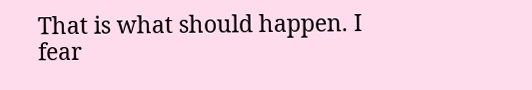That is what should happen. I fear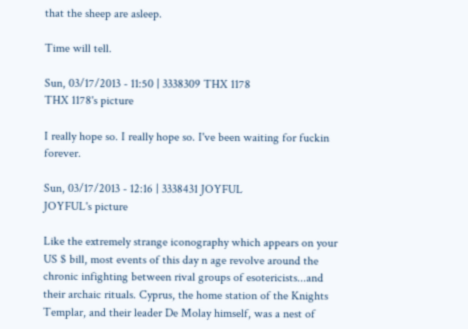that the sheep are asleep.

Time will tell.

Sun, 03/17/2013 - 11:50 | 3338309 THX 1178
THX 1178's picture

I really hope so. I really hope so. I've been waiting for fuckin forever.

Sun, 03/17/2013 - 12:16 | 3338431 JOYFUL
JOYFUL's picture

Like the extremely strange iconography which appears on your US $ bill, most events of this day n age revolve around the chronic infighting between rival groups of esotericists...and their archaic rituals. Cyprus, the home station of the Knights Templar, and their leader De Molay himself, was a nest of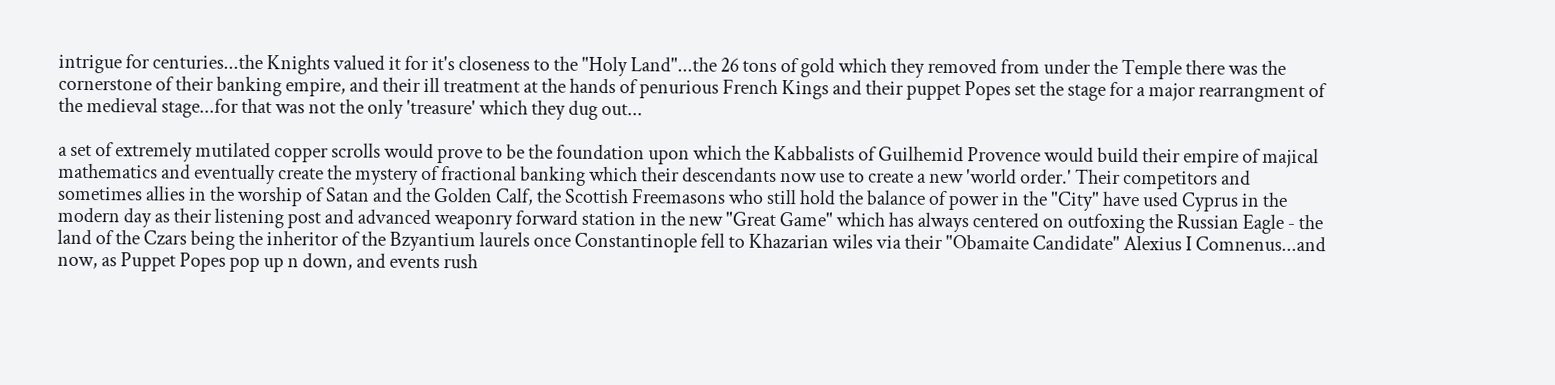intrigue for centuries...the Knights valued it for it's closeness to the "Holy Land"...the 26 tons of gold which they removed from under the Temple there was the cornerstone of their banking empire, and their ill treatment at the hands of penurious French Kings and their puppet Popes set the stage for a major rearrangment of the medieval stage...for that was not the only 'treasure' which they dug out...

a set of extremely mutilated copper scrolls would prove to be the foundation upon which the Kabbalists of Guilhemid Provence would build their empire of majical mathematics and eventually create the mystery of fractional banking which their descendants now use to create a new 'world order.' Their competitors and sometimes allies in the worship of Satan and the Golden Calf, the Scottish Freemasons who still hold the balance of power in the "City" have used Cyprus in the modern day as their listening post and advanced weaponry forward station in the new "Great Game" which has always centered on outfoxing the Russian Eagle - the land of the Czars being the inheritor of the Bzyantium laurels once Constantinople fell to Khazarian wiles via their "Obamaite Candidate" Alexius I Comnenus...and now, as Puppet Popes pop up n down, and events rush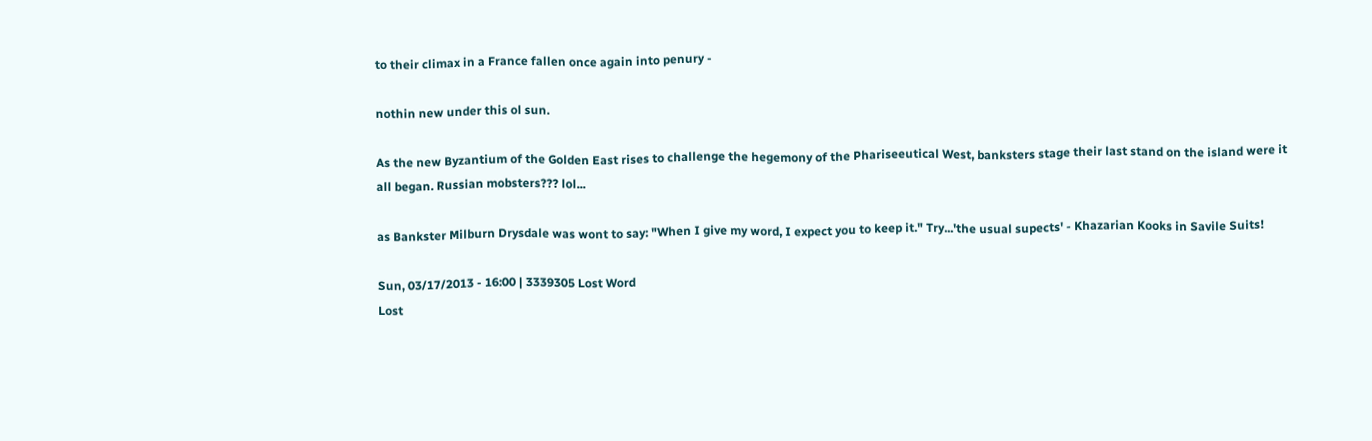to their climax in a France fallen once again into penury -

nothin new under this ol sun.

As the new Byzantium of the Golden East rises to challenge the hegemony of the Phariseeutical West, banksters stage their last stand on the island were it all began. Russian mobsters??? lol...

as Bankster Milburn Drysdale was wont to say: "When I give my word, I expect you to keep it." Try...'the usual supects' - Khazarian Kooks in Savile Suits!

Sun, 03/17/2013 - 16:00 | 3339305 Lost Word
Lost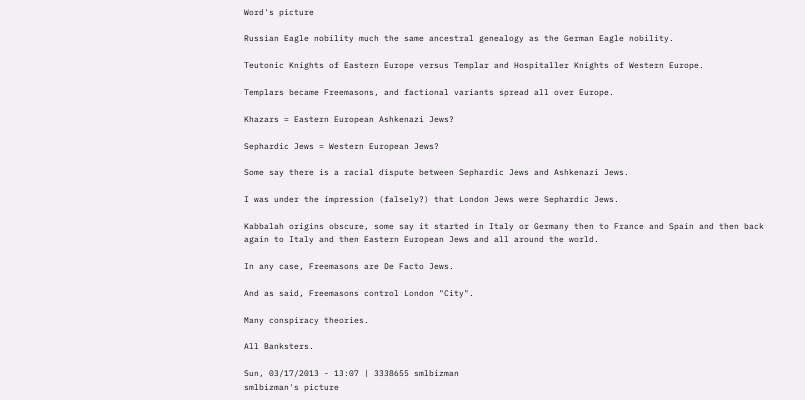Word's picture

Russian Eagle nobility much the same ancestral genealogy as the German Eagle nobility.

Teutonic Knights of Eastern Europe versus Templar and Hospitaller Knights of Western Europe.

Templars became Freemasons, and factional variants spread all over Europe.

Khazars = Eastern European Ashkenazi Jews?

Sephardic Jews = Western European Jews?

Some say there is a racial dispute between Sephardic Jews and Ashkenazi Jews.

I was under the impression (falsely?) that London Jews were Sephardic Jews.

Kabbalah origins obscure, some say it started in Italy or Germany then to France and Spain and then back again to Italy and then Eastern European Jews and all around the world.

In any case, Freemasons are De Facto Jews.

And as said, Freemasons control London "City".

Many conspiracy theories.

All Banksters.

Sun, 03/17/2013 - 13:07 | 3338655 smlbizman
smlbizman's picture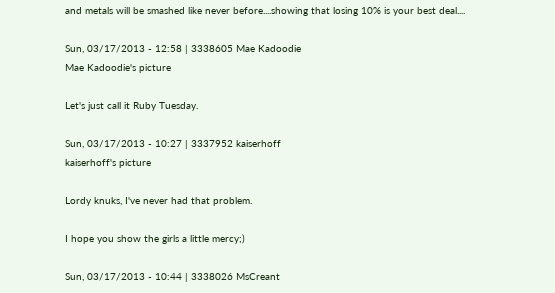and metals will be smashed like never before....showing that losing 10% is your best deal....

Sun, 03/17/2013 - 12:58 | 3338605 Mae Kadoodie
Mae Kadoodie's picture

Let's just call it Ruby Tuesday.

Sun, 03/17/2013 - 10:27 | 3337952 kaiserhoff
kaiserhoff's picture

Lordy knuks, I've never had that problem.

I hope you show the girls a little mercy;)

Sun, 03/17/2013 - 10:44 | 3338026 MsCreant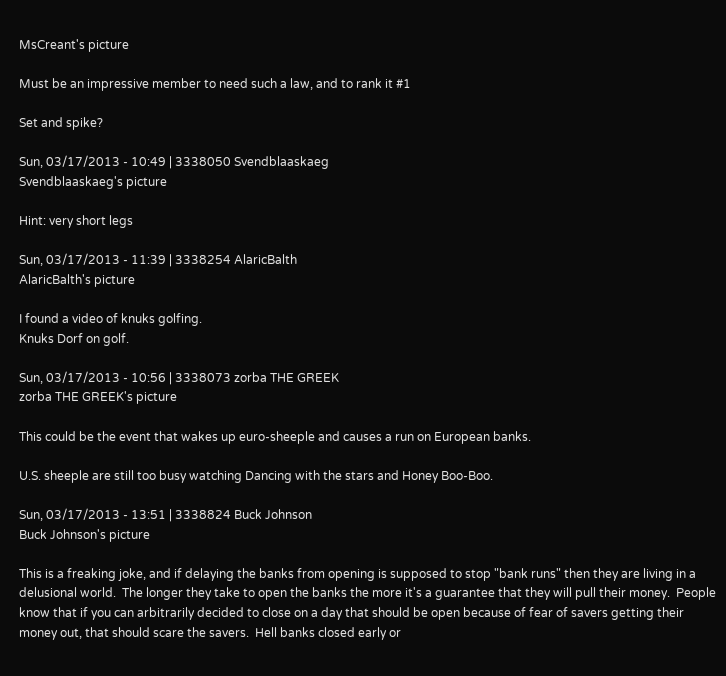MsCreant's picture

Must be an impressive member to need such a law, and to rank it #1

Set and spike?

Sun, 03/17/2013 - 10:49 | 3338050 Svendblaaskaeg
Svendblaaskaeg's picture

Hint: very short legs

Sun, 03/17/2013 - 11:39 | 3338254 AlaricBalth
AlaricBalth's picture

I found a video of knuks golfing.
Knuks Dorf on golf.

Sun, 03/17/2013 - 10:56 | 3338073 zorba THE GREEK
zorba THE GREEK's picture

This could be the event that wakes up euro-sheeple and causes a run on European banks.

U.S. sheeple are still too busy watching Dancing with the stars and Honey Boo-Boo.

Sun, 03/17/2013 - 13:51 | 3338824 Buck Johnson
Buck Johnson's picture

This is a freaking joke, and if delaying the banks from opening is supposed to stop "bank runs" then they are living in a delusional world.  The longer they take to open the banks the more it's a guarantee that they will pull their money.  People know that if you can arbitrarily decided to close on a day that should be open because of fear of savers getting their money out, that should scare the savers.  Hell banks closed early or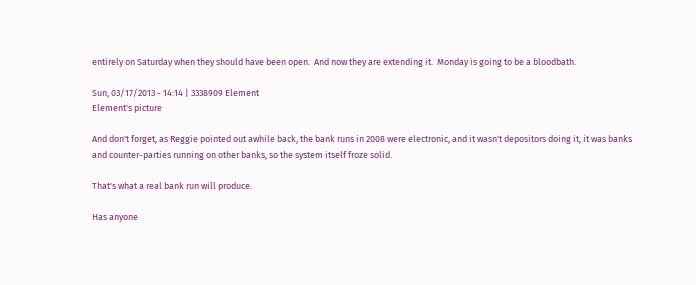entirely on Saturday when they should have been open.  And now they are extending it.  Monday is going to be a bloodbath.

Sun, 03/17/2013 - 14:14 | 3338909 Element
Element's picture

And don't forget, as Reggie pointed out awhile back, the bank runs in 2008 were electronic, and it wasn't depositors doing it, it was banks and counter-parties running on other banks, so the system itself froze solid.

That's what a real bank run will produce.

Has anyone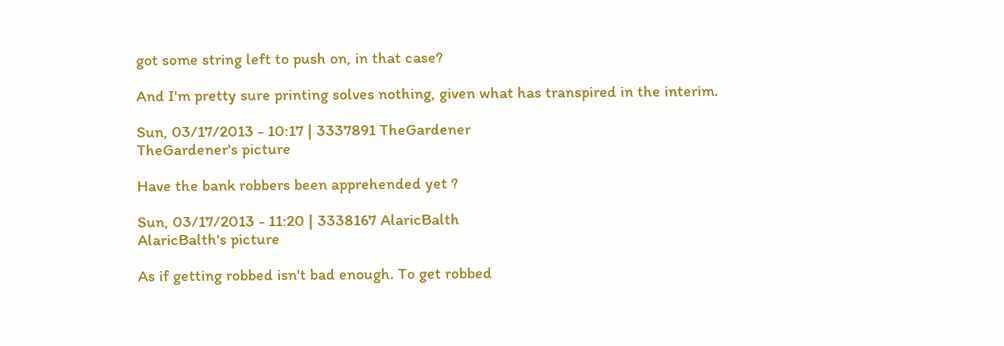got some string left to push on, in that case?

And I'm pretty sure printing solves nothing, given what has transpired in the interim.

Sun, 03/17/2013 - 10:17 | 3337891 TheGardener
TheGardener's picture

Have the bank robbers been apprehended yet ?

Sun, 03/17/2013 - 11:20 | 3338167 AlaricBalth
AlaricBalth's picture

As if getting robbed isn't bad enough. To get robbed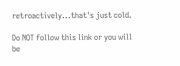retroactively...that's just cold.

Do NOT follow this link or you will be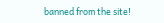banned from the site!